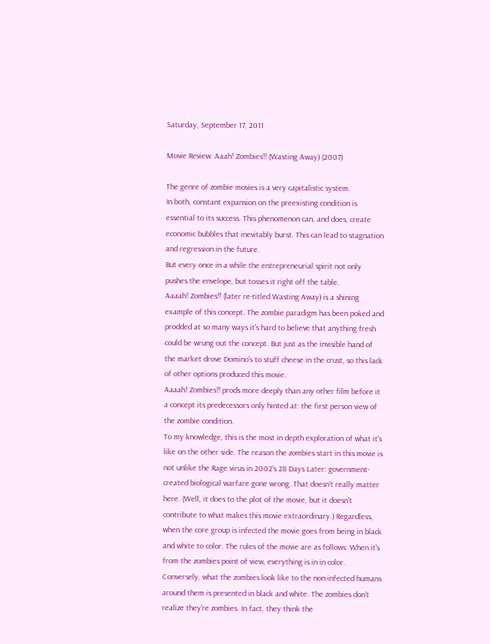Saturday, September 17, 2011

Movie Review: Aaah! Zombies!! (Wasting Away) (2007)

The genre of zombie movies is a very capitalistic system.
In both, constant expansion on the preexisting condition is essential to its success. This phenomenon can, and does, create economic bubbles that inevitably burst. This can lead to stagnation and regression in the future.
But every once in a while the entrepreneurial spirit not only pushes the envelope, but tosses it right off the table.
Aaaah! Zombies!! (later re-titled Wasting Away) is a shining example of this concept. The zombie paradigm has been poked and prodded at so many ways it's hard to believe that anything fresh could be wrung out the concept. But just as the invisible hand of the market drove Domino's to stuff cheese in the crust, so this lack of other options produced this movie.
Aaaah! Zombies!! prods more deeply than any other film before it a concept its predecessors only hinted at: the first person view of the zombie condition.
To my knowledge, this is the most in depth exploration of what it's like on the other side. The reason the zombies start in this movie is not unlike the Rage virus in 2002's 28 Days Later: government-created biological warfare gone wrong. That doesn't really matter here. (Well, it does to the plot of the movie, but it doesn't contribute to what makes this movie extraordinary.) Regardless, when the core group is infected the movie goes from being in black and white to color. The rules of the movie are as follows: When it's from the zombies point of view, everything is in in color. Conversely, what the zombies look like to the non-infected humans around them is presented in black and white. The zombies don't realize they're zombies. In fact, they think the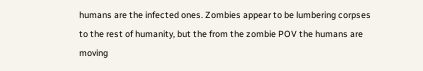humans are the infected ones. Zombies appear to be lumbering corpses to the rest of humanity, but the from the zombie POV the humans are moving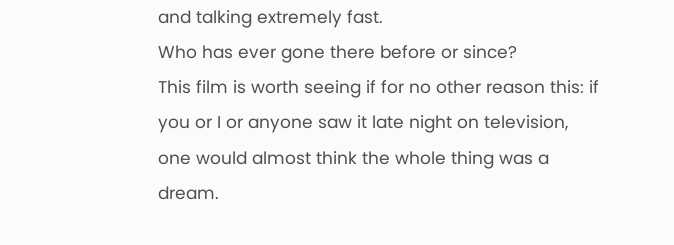and talking extremely fast.
Who has ever gone there before or since?
This film is worth seeing if for no other reason this: if you or I or anyone saw it late night on television, one would almost think the whole thing was a dream.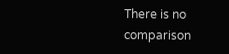There is no comparison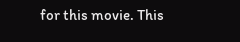for this movie. This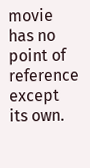movie has no point of reference except its own.